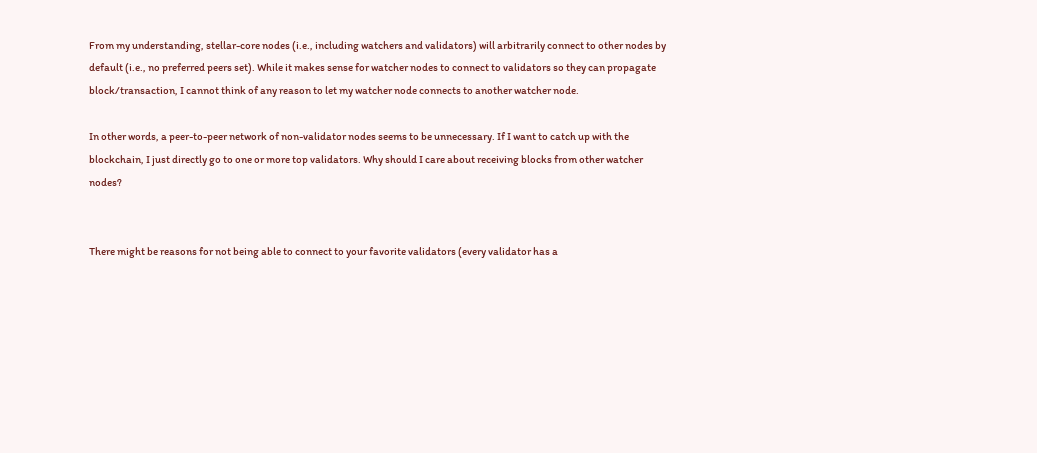From my understanding, stellar-core nodes (i.e., including watchers and validators) will arbitrarily connect to other nodes by default (i.e., no preferred peers set). While it makes sense for watcher nodes to connect to validators so they can propagate block/transaction, I cannot think of any reason to let my watcher node connects to another watcher node.

In other words, a peer-to-peer network of non-validator nodes seems to be unnecessary. If I want to catch up with the blockchain, I just directly go to one or more top validators. Why should I care about receiving blocks from other watcher nodes?


There might be reasons for not being able to connect to your favorite validators (every validator has a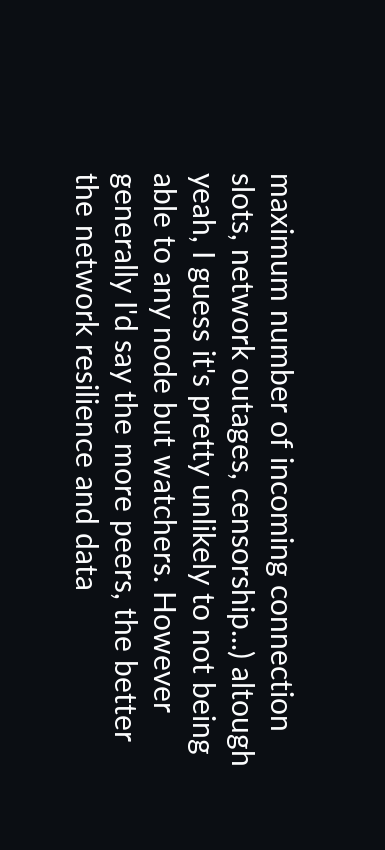maximum number of incoming connection slots, network outages, censorship...) altough yeah, I guess it's pretty unlikely to not being able to any node but watchers. However generally I'd say the more peers, the better the network resilience and data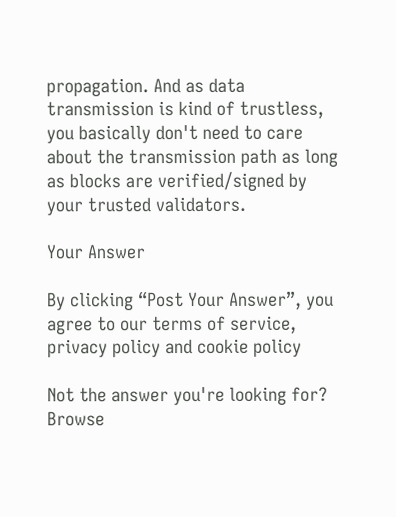propagation. And as data transmission is kind of trustless, you basically don't need to care about the transmission path as long as blocks are verified/signed by your trusted validators.

Your Answer

By clicking “Post Your Answer”, you agree to our terms of service, privacy policy and cookie policy

Not the answer you're looking for? Browse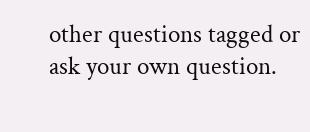other questions tagged or ask your own question.